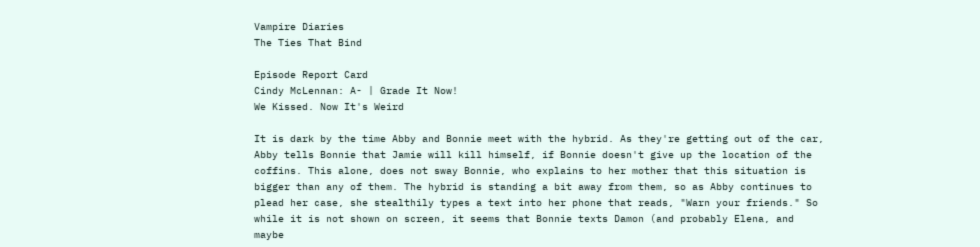Vampire Diaries
The Ties That Bind

Episode Report Card
Cindy McLennan: A- | Grade It Now!
We Kissed. Now It's Weird

It is dark by the time Abby and Bonnie meet with the hybrid. As they're getting out of the car, Abby tells Bonnie that Jamie will kill himself, if Bonnie doesn't give up the location of the coffins. This alone, does not sway Bonnie, who explains to her mother that this situation is bigger than any of them. The hybrid is standing a bit away from them, so as Abby continues to plead her case, she stealthily types a text into her phone that reads, "Warn your friends." So while it is not shown on screen, it seems that Bonnie texts Damon (and probably Elena, and maybe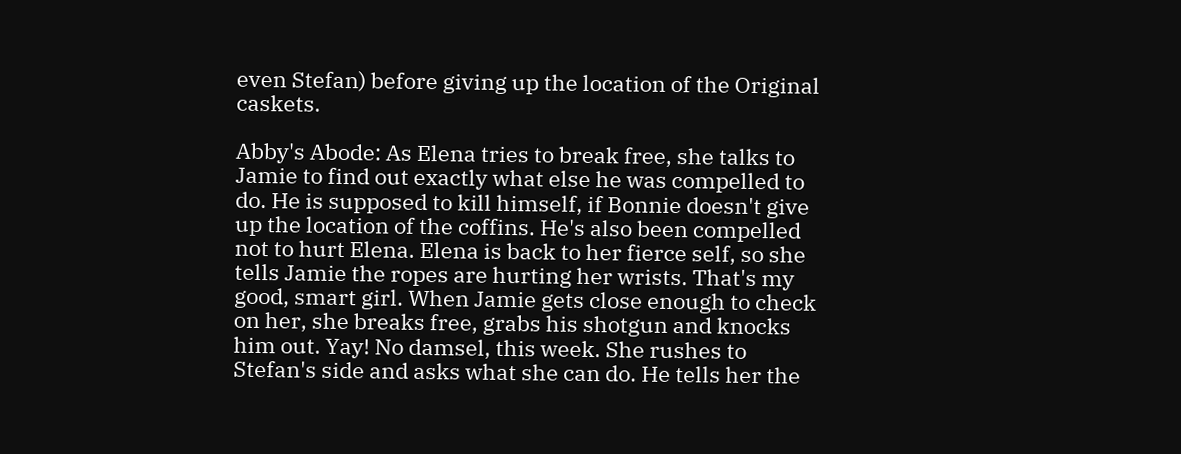even Stefan) before giving up the location of the Original caskets.

Abby's Abode: As Elena tries to break free, she talks to Jamie to find out exactly what else he was compelled to do. He is supposed to kill himself, if Bonnie doesn't give up the location of the coffins. He's also been compelled not to hurt Elena. Elena is back to her fierce self, so she tells Jamie the ropes are hurting her wrists. That's my good, smart girl. When Jamie gets close enough to check on her, she breaks free, grabs his shotgun and knocks him out. Yay! No damsel, this week. She rushes to Stefan's side and asks what she can do. He tells her the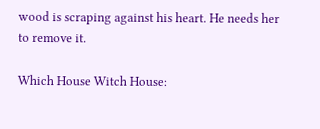wood is scraping against his heart. He needs her to remove it.

Which House Witch House: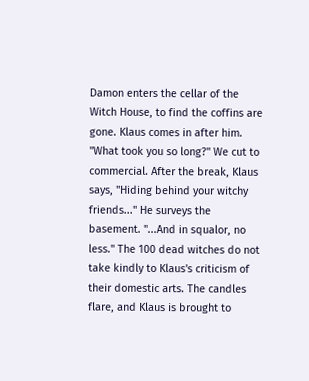Damon enters the cellar of the Witch House, to find the coffins are gone. Klaus comes in after him. "What took you so long?" We cut to commercial. After the break, Klaus says, "Hiding behind your witchy friends..." He surveys the basement. "...And in squalor, no less." The 100 dead witches do not take kindly to Klaus's criticism of their domestic arts. The candles flare, and Klaus is brought to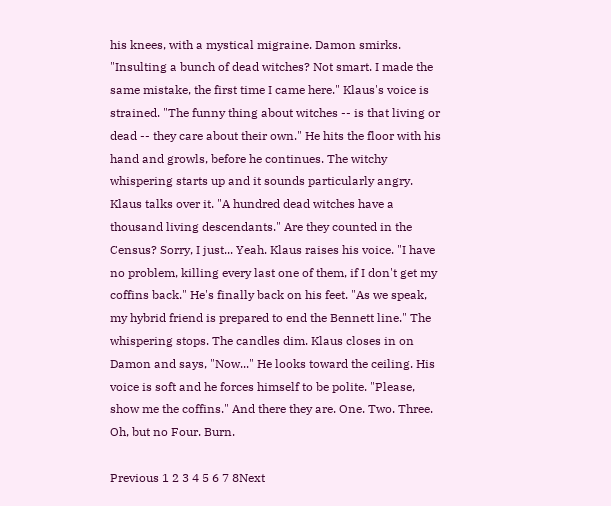his knees, with a mystical migraine. Damon smirks. "Insulting a bunch of dead witches? Not smart. I made the same mistake, the first time I came here." Klaus's voice is strained. "The funny thing about witches -- is that living or dead -- they care about their own." He hits the floor with his hand and growls, before he continues. The witchy whispering starts up and it sounds particularly angry. Klaus talks over it. "A hundred dead witches have a thousand living descendants." Are they counted in the Census? Sorry, I just... Yeah. Klaus raises his voice. "I have no problem, killing every last one of them, if I don't get my coffins back." He's finally back on his feet. "As we speak, my hybrid friend is prepared to end the Bennett line." The whispering stops. The candles dim. Klaus closes in on Damon and says, "Now..." He looks toward the ceiling. His voice is soft and he forces himself to be polite. "Please, show me the coffins." And there they are. One. Two. Three. Oh, but no Four. Burn.

Previous 1 2 3 4 5 6 7 8Next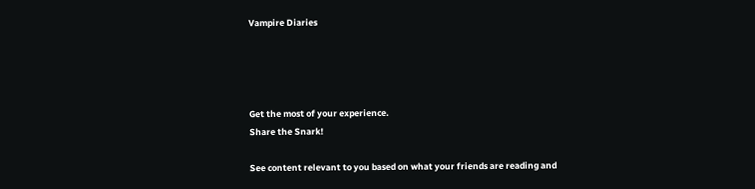Vampire Diaries




Get the most of your experience.
Share the Snark!

See content relevant to you based on what your friends are reading and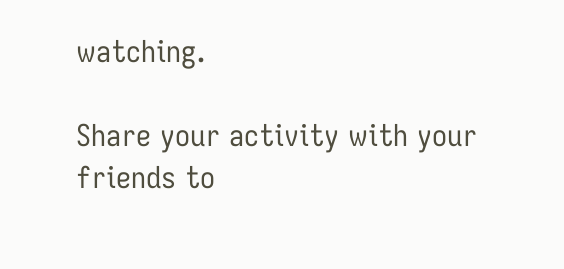watching.

Share your activity with your friends to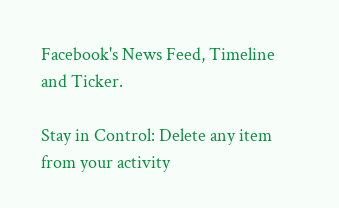Facebook's News Feed, Timeline and Ticker.

Stay in Control: Delete any item from your activity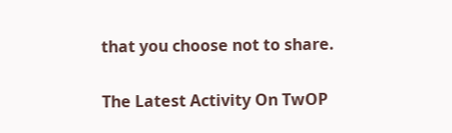that you choose not to share.

The Latest Activity On TwOP